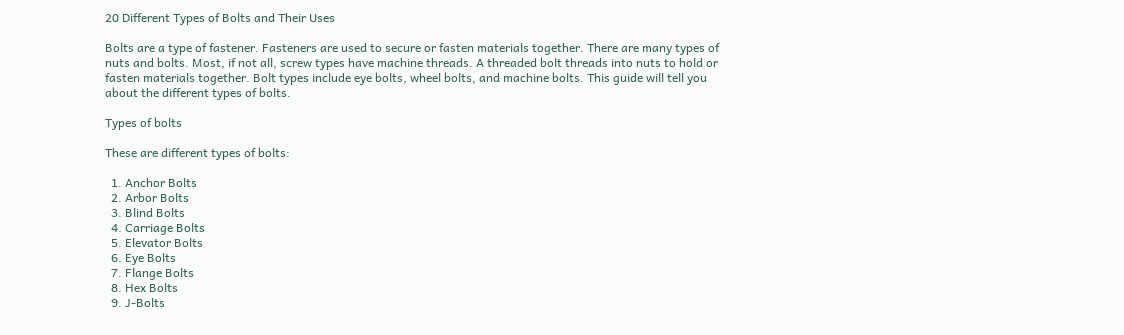20 Different Types of Bolts and Their Uses

Bolts are a type of fastener. Fasteners are used to secure or fasten materials together. There are many types of nuts and bolts. Most, if not all, screw types have machine threads. A threaded bolt threads into nuts to hold or fasten materials together. Bolt types include eye bolts, wheel bolts, and machine bolts. This guide will tell you about the different types of bolts.

Types of bolts

These are different types of bolts:

  1. Anchor Bolts
  2. Arbor Bolts
  3. Blind Bolts
  4. Carriage Bolts
  5. Elevator Bolts
  6. Eye Bolts
  7. Flange Bolts
  8. Hex Bolts
  9. J-Bolts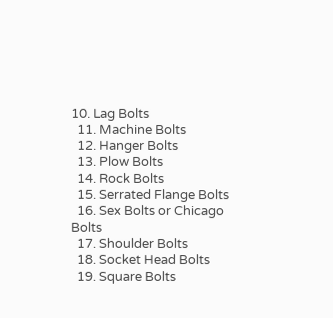10. Lag Bolts
  11. Machine Bolts
  12. Hanger Bolts
  13. Plow Bolts
  14. Rock Bolts
  15. Serrated Flange Bolts
  16. Sex Bolts or Chicago Bolts
  17. Shoulder Bolts
  18. Socket Head Bolts
  19. Square Bolts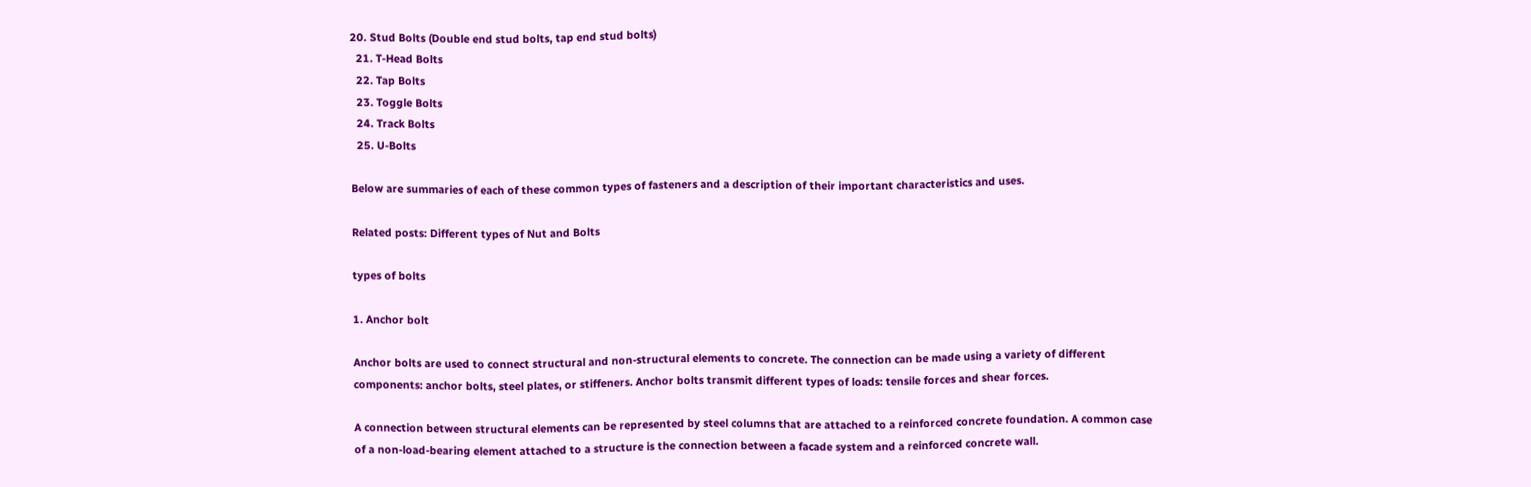20. Stud Bolts (Double end stud bolts, tap end stud bolts)
  21. T-Head Bolts
  22. Tap Bolts
  23. Toggle Bolts
  24. Track Bolts
  25. U-Bolts

Below are summaries of each of these common types of fasteners and a description of their important characteristics and uses.

Related posts: Different types of Nut and Bolts

types of bolts

1. Anchor bolt

Anchor bolts are used to connect structural and non-structural elements to concrete. The connection can be made using a variety of different components: anchor bolts, steel plates, or stiffeners. Anchor bolts transmit different types of loads: tensile forces and shear forces.

A connection between structural elements can be represented by steel columns that are attached to a reinforced concrete foundation. A common case of a non-load-bearing element attached to a structure is the connection between a facade system and a reinforced concrete wall.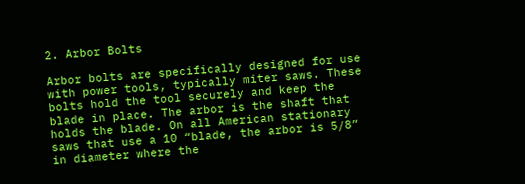2. Arbor Bolts

Arbor bolts are specifically designed for use with power tools, typically miter saws. These bolts hold the tool securely and keep the blade in place. The arbor is the shaft that holds the blade. On all American stationary saws that use a 10 “blade, the arbor is 5/8” in diameter where the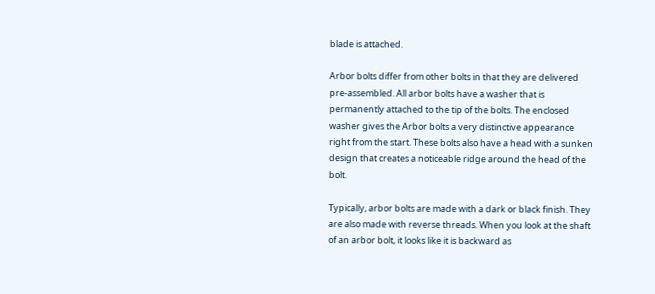blade is attached.

Arbor bolts differ from other bolts in that they are delivered pre-assembled. All arbor bolts have a washer that is permanently attached to the tip of the bolts. The enclosed washer gives the Arbor bolts a very distinctive appearance right from the start. These bolts also have a head with a sunken design that creates a noticeable ridge around the head of the bolt.

Typically, arbor bolts are made with a dark or black finish. They are also made with reverse threads. When you look at the shaft of an arbor bolt, it looks like it is backward as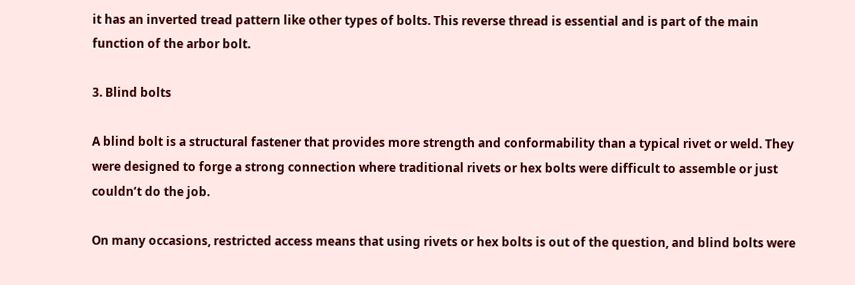it has an inverted tread pattern like other types of bolts. This reverse thread is essential and is part of the main function of the arbor bolt.

3. Blind bolts

A blind bolt is a structural fastener that provides more strength and conformability than a typical rivet or weld. They were designed to forge a strong connection where traditional rivets or hex bolts were difficult to assemble or just couldn’t do the job.

On many occasions, restricted access means that using rivets or hex bolts is out of the question, and blind bolts were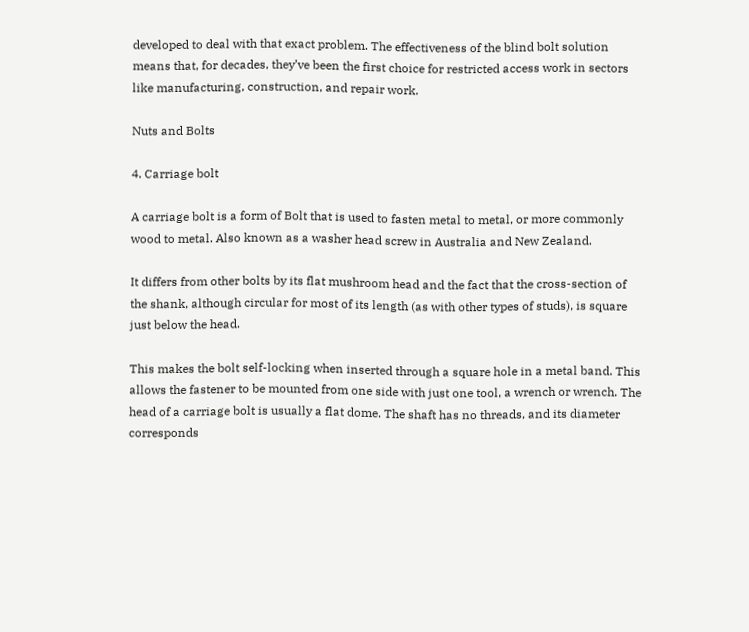developed to deal with that exact problem. The effectiveness of the blind bolt solution means that, for decades, they’ve been the first choice for restricted access work in sectors like manufacturing, construction, and repair work.

Nuts and Bolts

4. Carriage bolt

A carriage bolt is a form of Bolt that is used to fasten metal to metal, or more commonly wood to metal. Also known as a washer head screw in Australia and New Zealand.

It differs from other bolts by its flat mushroom head and the fact that the cross-section of the shank, although circular for most of its length (as with other types of studs), is square just below the head.

This makes the bolt self-locking when inserted through a square hole in a metal band. This allows the fastener to be mounted from one side with just one tool, a wrench or wrench. The head of a carriage bolt is usually a flat dome. The shaft has no threads, and its diameter corresponds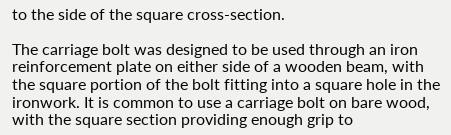to the side of the square cross-section.

The carriage bolt was designed to be used through an iron reinforcement plate on either side of a wooden beam, with the square portion of the bolt fitting into a square hole in the ironwork. It is common to use a carriage bolt on bare wood, with the square section providing enough grip to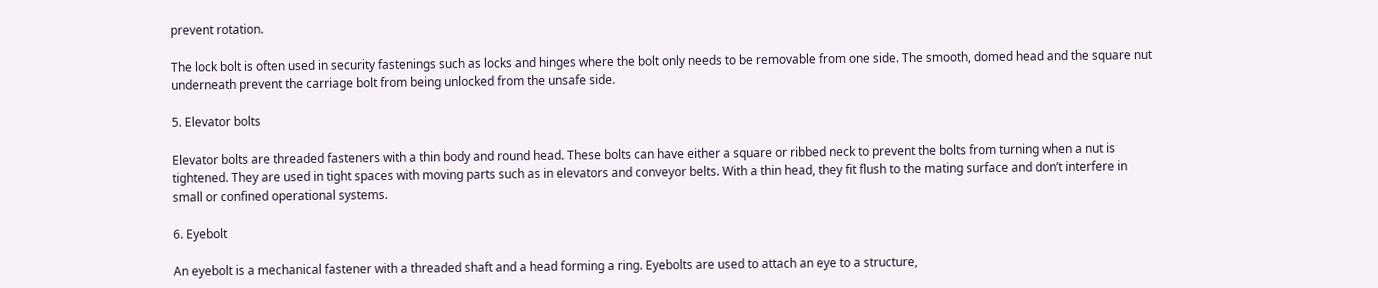prevent rotation.

The lock bolt is often used in security fastenings such as locks and hinges where the bolt only needs to be removable from one side. The smooth, domed head and the square nut underneath prevent the carriage bolt from being unlocked from the unsafe side.

5. Elevator bolts

Elevator bolts are threaded fasteners with a thin body and round head. These bolts can have either a square or ribbed neck to prevent the bolts from turning when a nut is tightened. They are used in tight spaces with moving parts such as in elevators and conveyor belts. With a thin head, they fit flush to the mating surface and don’t interfere in small or confined operational systems.

6. Eyebolt

An eyebolt is a mechanical fastener with a threaded shaft and a head forming a ring. Eyebolts are used to attach an eye to a structure,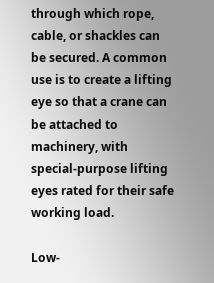through which rope, cable, or shackles can be secured. A common use is to create a lifting eye so that a crane can be attached to machinery, with special-purpose lifting eyes rated for their safe working load.

Low-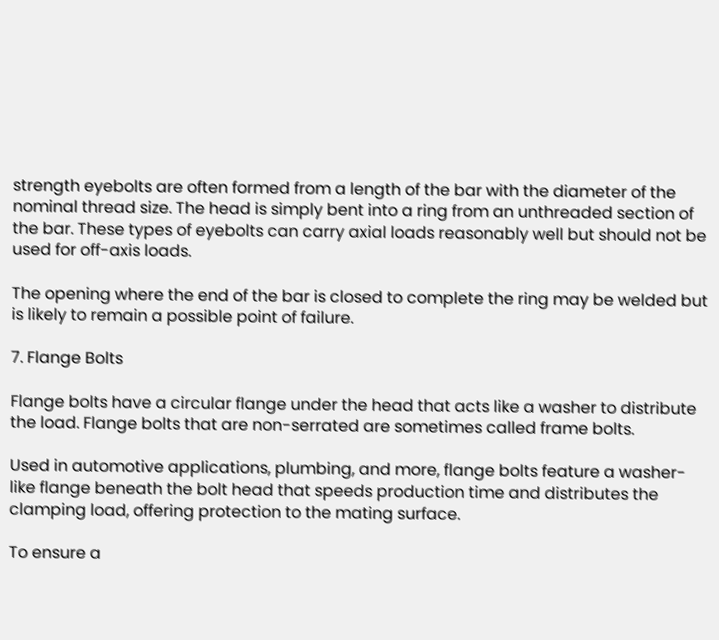strength eyebolts are often formed from a length of the bar with the diameter of the nominal thread size. The head is simply bent into a ring from an unthreaded section of the bar. These types of eyebolts can carry axial loads reasonably well but should not be used for off-axis loads.

The opening where the end of the bar is closed to complete the ring may be welded but is likely to remain a possible point of failure.

7. Flange Bolts

Flange bolts have a circular flange under the head that acts like a washer to distribute the load. Flange bolts that are non-serrated are sometimes called frame bolts.

Used in automotive applications, plumbing, and more, flange bolts feature a washer-like flange beneath the bolt head that speeds production time and distributes the clamping load, offering protection to the mating surface.

To ensure a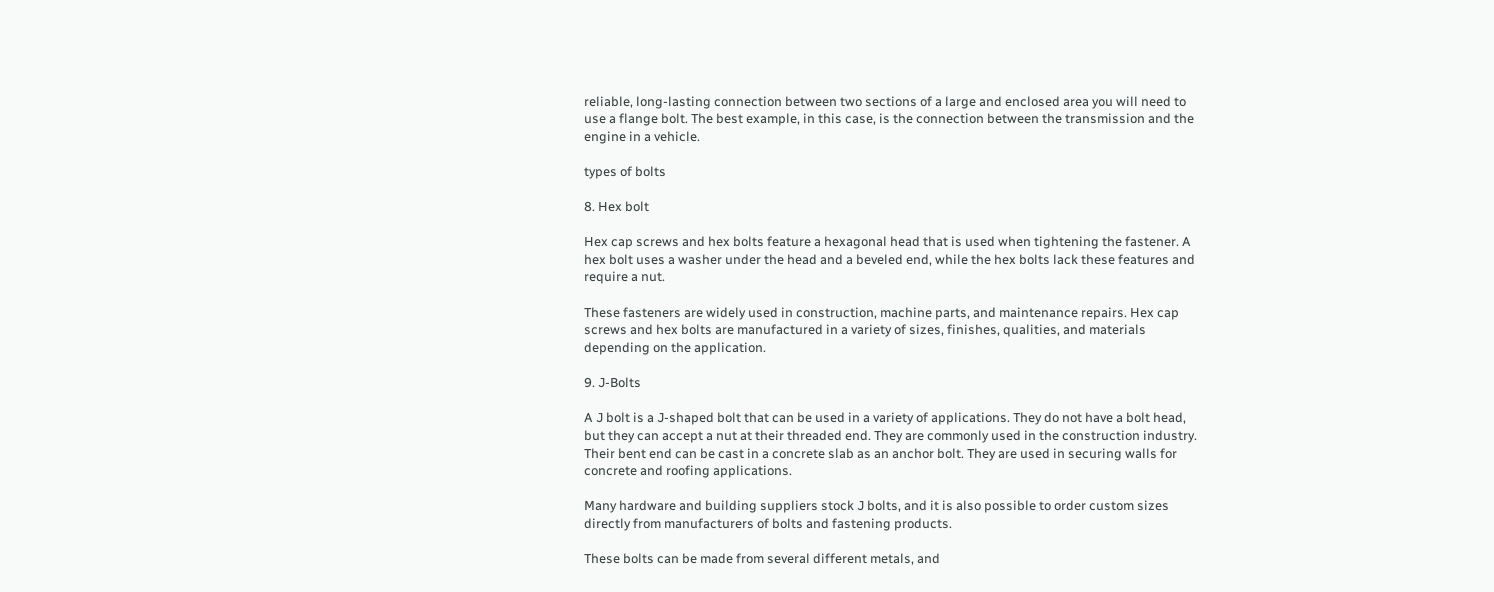reliable, long-lasting connection between two sections of a large and enclosed area you will need to use a flange bolt. The best example, in this case, is the connection between the transmission and the engine in a vehicle.

types of bolts

8. Hex bolt

Hex cap screws and hex bolts feature a hexagonal head that is used when tightening the fastener. A hex bolt uses a washer under the head and a beveled end, while the hex bolts lack these features and require a nut.

These fasteners are widely used in construction, machine parts, and maintenance repairs. Hex cap screws and hex bolts are manufactured in a variety of sizes, finishes, qualities, and materials depending on the application.

9. J-Bolts

A J bolt is a J-shaped bolt that can be used in a variety of applications. They do not have a bolt head, but they can accept a nut at their threaded end. They are commonly used in the construction industry. Their bent end can be cast in a concrete slab as an anchor bolt. They are used in securing walls for concrete and roofing applications.

Many hardware and building suppliers stock J bolts, and it is also possible to order custom sizes directly from manufacturers of bolts and fastening products.

These bolts can be made from several different metals, and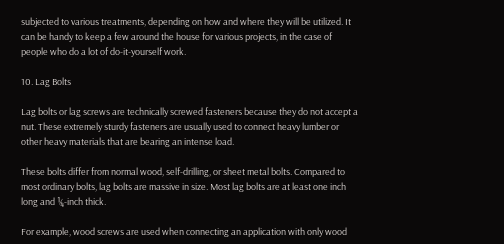subjected to various treatments, depending on how and where they will be utilized. It can be handy to keep a few around the house for various projects, in the case of people who do a lot of do-it-yourself work.

10. Lag Bolts

Lag bolts or lag screws are technically screwed fasteners because they do not accept a nut. These extremely sturdy fasteners are usually used to connect heavy lumber or other heavy materials that are bearing an intense load.

These bolts differ from normal wood, self-drilling, or sheet metal bolts. Compared to most ordinary bolts, lag bolts are massive in size. Most lag bolts are at least one inch long and ¼-inch thick.

For example, wood screws are used when connecting an application with only wood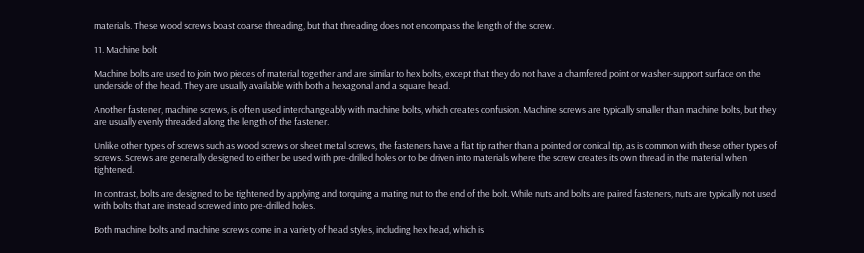materials. These wood screws boast coarse threading, but that threading does not encompass the length of the screw.

11. Machine bolt

Machine bolts are used to join two pieces of material together and are similar to hex bolts, except that they do not have a chamfered point or washer-support surface on the underside of the head. They are usually available with both a hexagonal and a square head.

Another fastener, machine screws, is often used interchangeably with machine bolts, which creates confusion. Machine screws are typically smaller than machine bolts, but they are usually evenly threaded along the length of the fastener.

Unlike other types of screws such as wood screws or sheet metal screws, the fasteners have a flat tip rather than a pointed or conical tip, as is common with these other types of screws. Screws are generally designed to either be used with pre-drilled holes or to be driven into materials where the screw creates its own thread in the material when tightened.

In contrast, bolts are designed to be tightened by applying and torquing a mating nut to the end of the bolt. While nuts and bolts are paired fasteners, nuts are typically not used with bolts that are instead screwed into pre-drilled holes.

Both machine bolts and machine screws come in a variety of head styles, including hex head, which is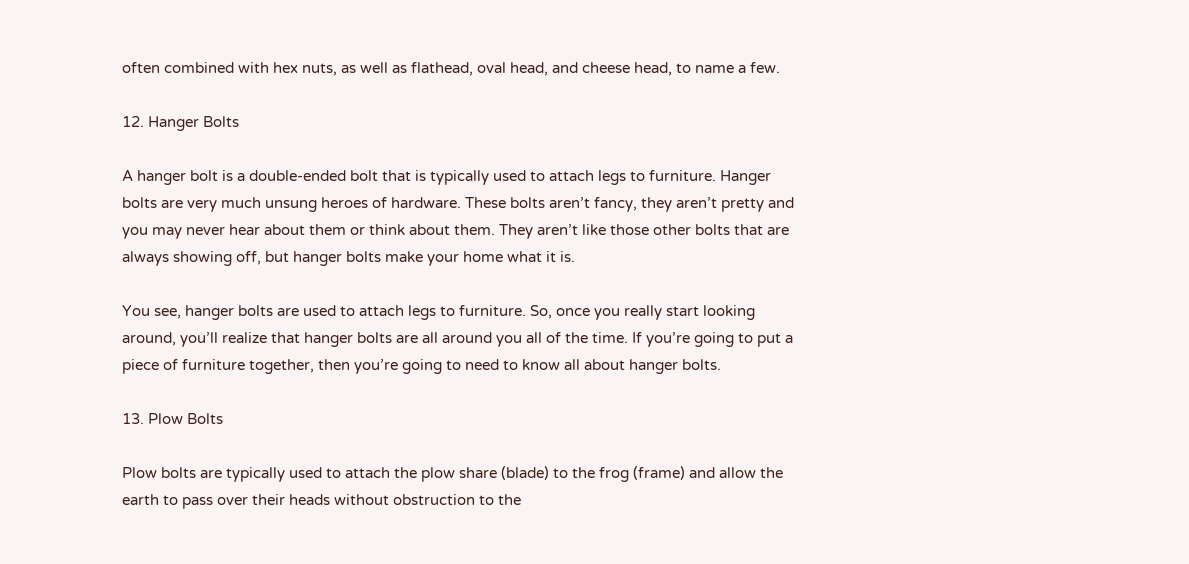often combined with hex nuts, as well as flathead, oval head, and cheese head, to name a few.

12. Hanger Bolts

A hanger bolt is a double-ended bolt that is typically used to attach legs to furniture. Hanger bolts are very much unsung heroes of hardware. These bolts aren’t fancy, they aren’t pretty and you may never hear about them or think about them. They aren’t like those other bolts that are always showing off, but hanger bolts make your home what it is.

You see, hanger bolts are used to attach legs to furniture. So, once you really start looking around, you’ll realize that hanger bolts are all around you all of the time. If you’re going to put a piece of furniture together, then you’re going to need to know all about hanger bolts.

13. Plow Bolts

Plow bolts are typically used to attach the plow share (blade) to the frog (frame) and allow the earth to pass over their heads without obstruction to the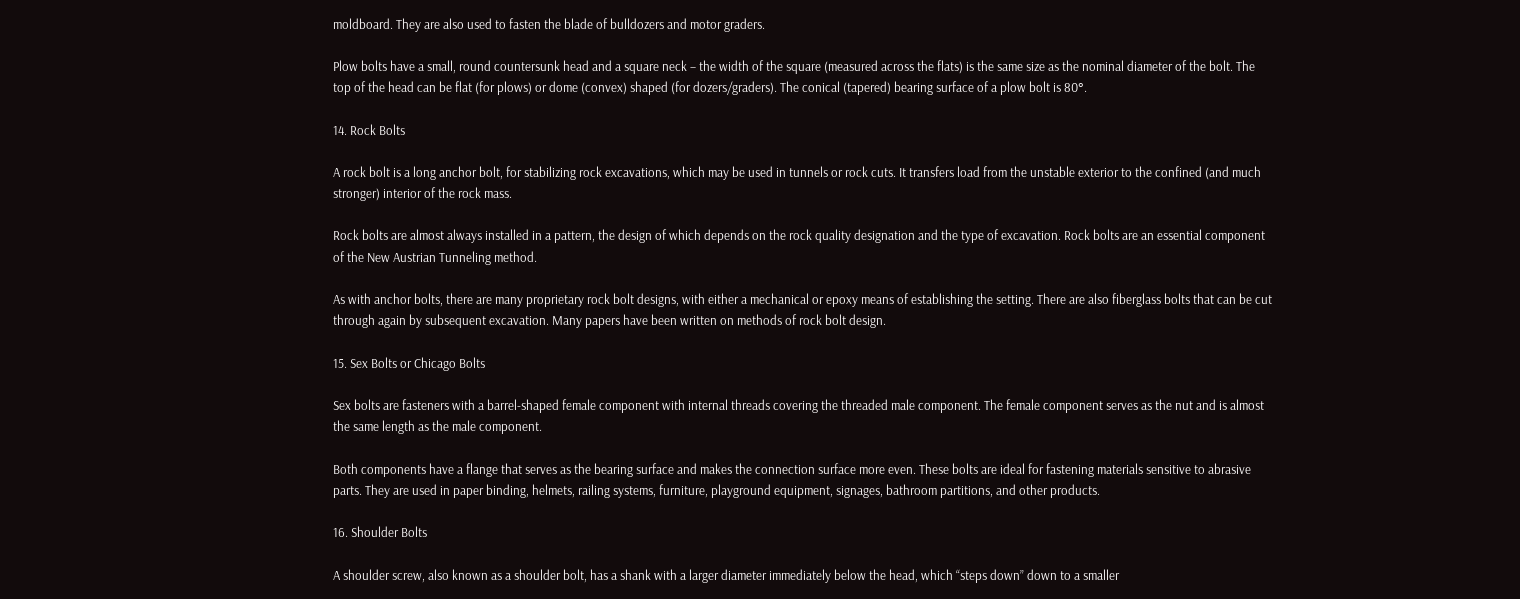moldboard. They are also used to fasten the blade of bulldozers and motor graders.

Plow bolts have a small, round countersunk head and a square neck – the width of the square (measured across the flats) is the same size as the nominal diameter of the bolt. The top of the head can be flat (for plows) or dome (convex) shaped (for dozers/graders). The conical (tapered) bearing surface of a plow bolt is 80°.

14. Rock Bolts

A rock bolt is a long anchor bolt, for stabilizing rock excavations, which may be used in tunnels or rock cuts. It transfers load from the unstable exterior to the confined (and much stronger) interior of the rock mass.

Rock bolts are almost always installed in a pattern, the design of which depends on the rock quality designation and the type of excavation. Rock bolts are an essential component of the New Austrian Tunneling method.

As with anchor bolts, there are many proprietary rock bolt designs, with either a mechanical or epoxy means of establishing the setting. There are also fiberglass bolts that can be cut through again by subsequent excavation. Many papers have been written on methods of rock bolt design.

15. Sex Bolts or Chicago Bolts

Sex bolts are fasteners with a barrel-shaped female component with internal threads covering the threaded male component. The female component serves as the nut and is almost the same length as the male component.

Both components have a flange that serves as the bearing surface and makes the connection surface more even. These bolts are ideal for fastening materials sensitive to abrasive parts. They are used in paper binding, helmets, railing systems, furniture, playground equipment, signages, bathroom partitions, and other products.

16. Shoulder Bolts

A shoulder screw, also known as a shoulder bolt, has a shank with a larger diameter immediately below the head, which “steps down” down to a smaller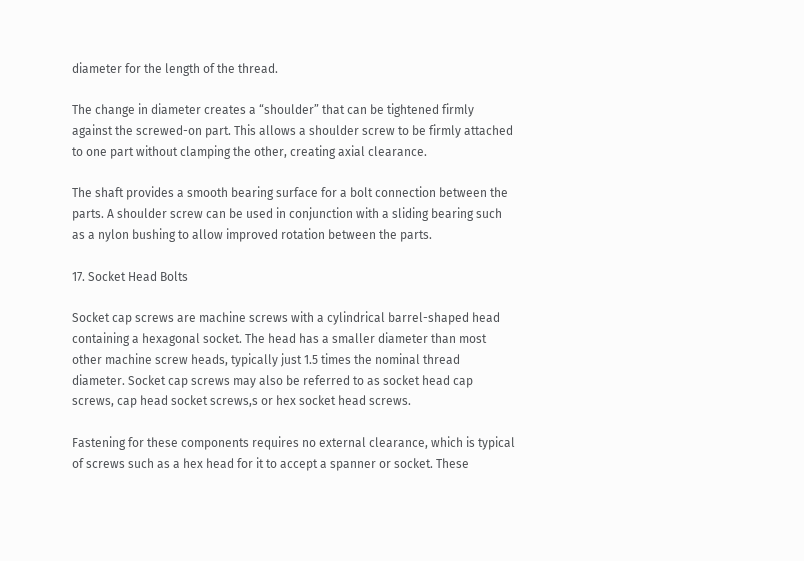diameter for the length of the thread.

The change in diameter creates a “shoulder” that can be tightened firmly against the screwed-on part. This allows a shoulder screw to be firmly attached to one part without clamping the other, creating axial clearance.

The shaft provides a smooth bearing surface for a bolt connection between the parts. A shoulder screw can be used in conjunction with a sliding bearing such as a nylon bushing to allow improved rotation between the parts.

17. Socket Head Bolts

Socket cap screws are machine screws with a cylindrical barrel-shaped head containing a hexagonal socket. The head has a smaller diameter than most other machine screw heads, typically just 1.5 times the nominal thread diameter. Socket cap screws may also be referred to as socket head cap screws, cap head socket screws,s or hex socket head screws.

Fastening for these components requires no external clearance, which is typical of screws such as a hex head for it to accept a spanner or socket. These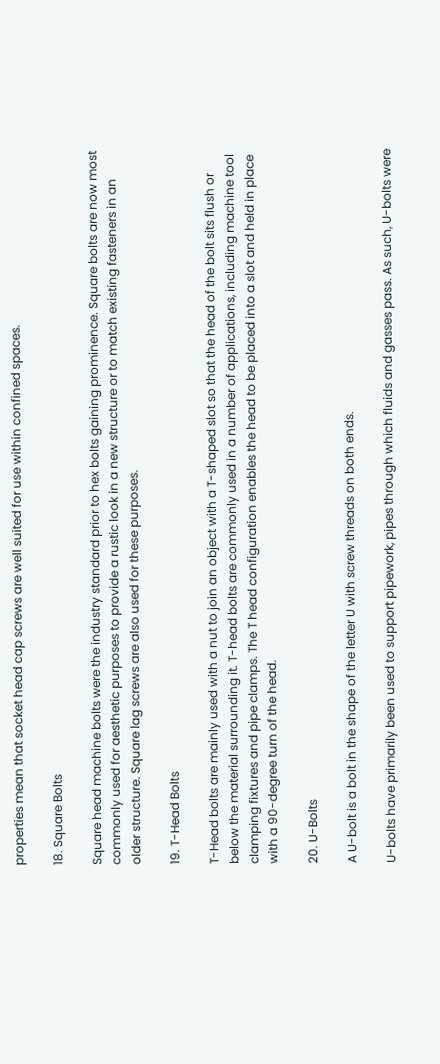properties mean that socket head cap screws are well suited for use within confined spaces.

18. Square Bolts

Square head machine bolts were the industry standard prior to hex bolts gaining prominence. Square bolts are now most commonly used for aesthetic purposes to provide a rustic look in a new structure or to match existing fasteners in an older structure. Square lag screws are also used for these purposes.

19. T-Head Bolts

T-Head bolts are mainly used with a nut to join an object with a T-shaped slot so that the head of the bolt sits flush or below the material surrounding it. T-head bolts are commonly used in a number of applications, including machine tool clamping fixtures and pipe clamps. The T head configuration enables the head to be placed into a slot and held in place with a 90-degree turn of the head.

20. U-Bolts

A U-bolt is a bolt in the shape of the letter U with screw threads on both ends.

U-bolts have primarily been used to support pipework, pipes through which fluids and gasses pass. As such, U-bolts were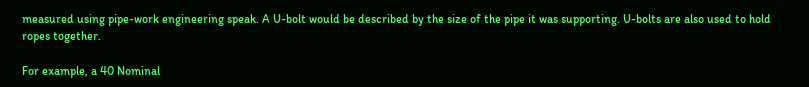measured using pipe-work engineering speak. A U-bolt would be described by the size of the pipe it was supporting. U-bolts are also used to hold ropes together.

For example, a 40 Nominal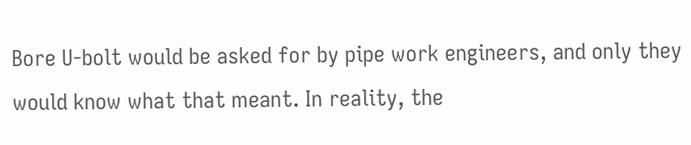Bore U-bolt would be asked for by pipe work engineers, and only they would know what that meant. In reality, the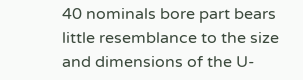40 nominals bore part bears little resemblance to the size and dimensions of the U-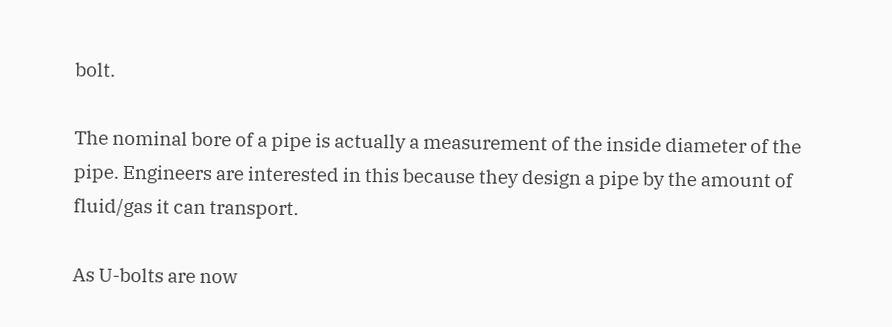bolt.

The nominal bore of a pipe is actually a measurement of the inside diameter of the pipe. Engineers are interested in this because they design a pipe by the amount of fluid/gas it can transport.

As U-bolts are now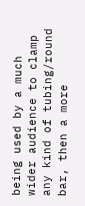being used by a much wider audience to clamp any kind of tubing/round bar, then a more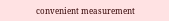convenient measurement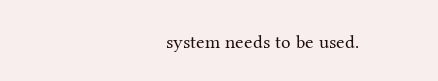system needs to be used.